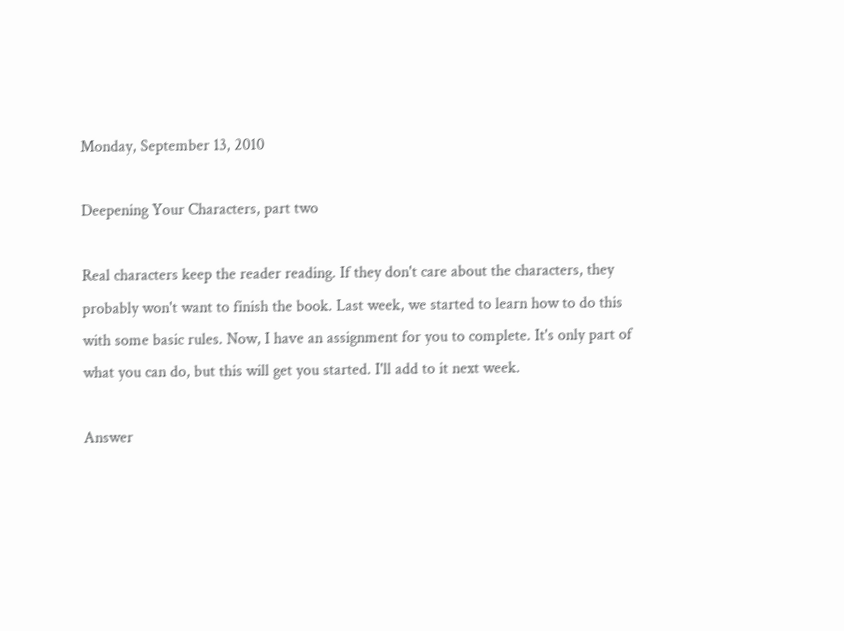Monday, September 13, 2010

Deepening Your Characters, part two

Real characters keep the reader reading. If they don't care about the characters, they probably won't want to finish the book. Last week, we started to learn how to do this with some basic rules. Now, I have an assignment for you to complete. It's only part of what you can do, but this will get you started. I'll add to it next week.

Answer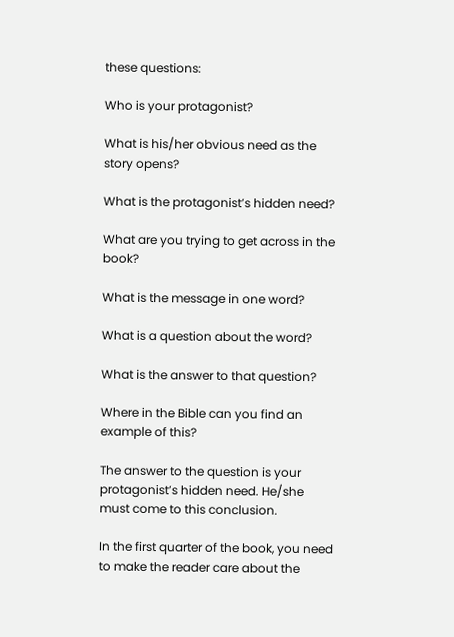these questions:

Who is your protagonist?

What is his/her obvious need as the story opens?

What is the protagonist’s hidden need?

What are you trying to get across in the book?

What is the message in one word?

What is a question about the word?

What is the answer to that question?

Where in the Bible can you find an example of this?

The answer to the question is your protagonist’s hidden need. He/she must come to this conclusion.

In the first quarter of the book, you need to make the reader care about the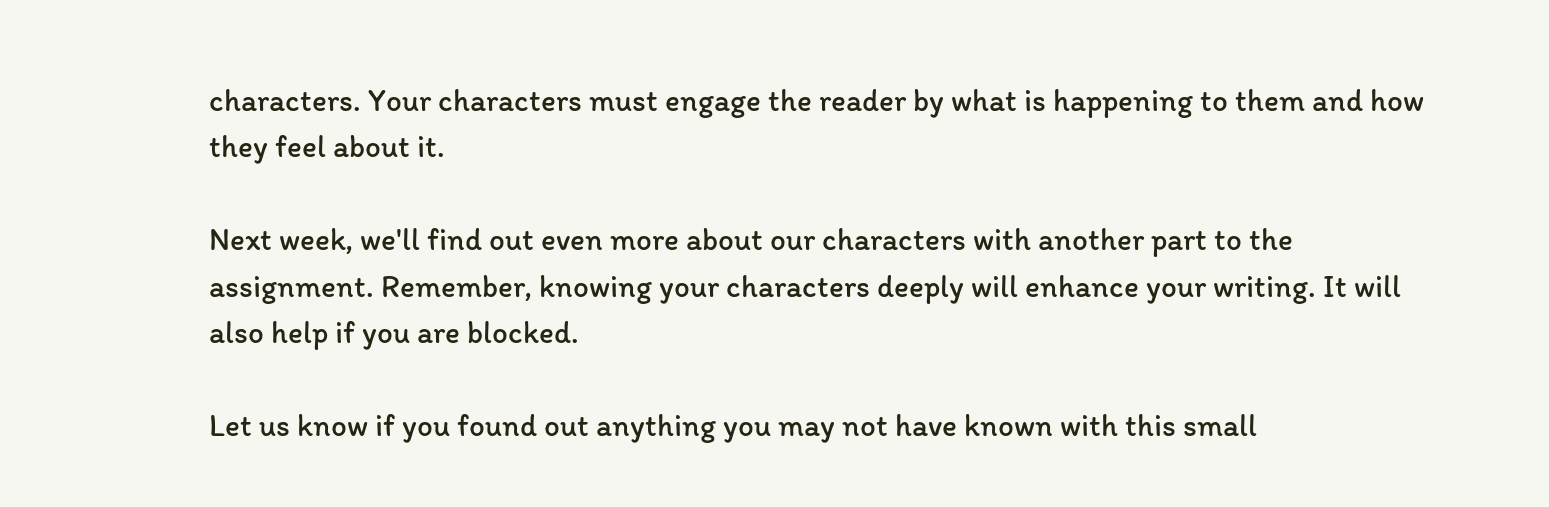characters. Your characters must engage the reader by what is happening to them and how they feel about it.

Next week, we'll find out even more about our characters with another part to the assignment. Remember, knowing your characters deeply will enhance your writing. It will also help if you are blocked.

Let us know if you found out anything you may not have known with this small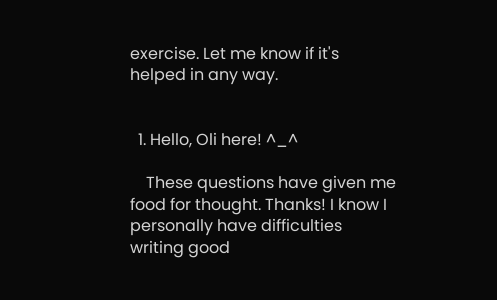exercise. Let me know if it's helped in any way.


  1. Hello, Oli here! ^_^

    These questions have given me food for thought. Thanks! I know I personally have difficulties writing good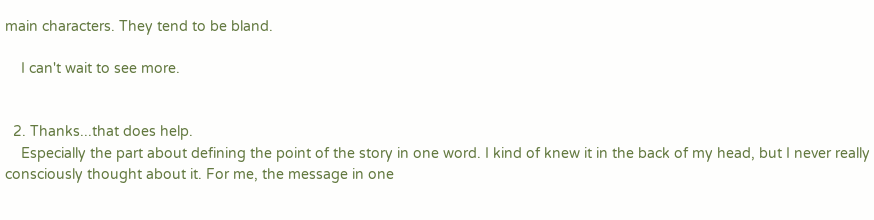main characters. They tend to be bland.

    I can't wait to see more.


  2. Thanks...that does help.
    Especially the part about defining the point of the story in one word. I kind of knew it in the back of my head, but I never really consciously thought about it. For me, the message in one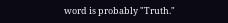word is probably "Truth."